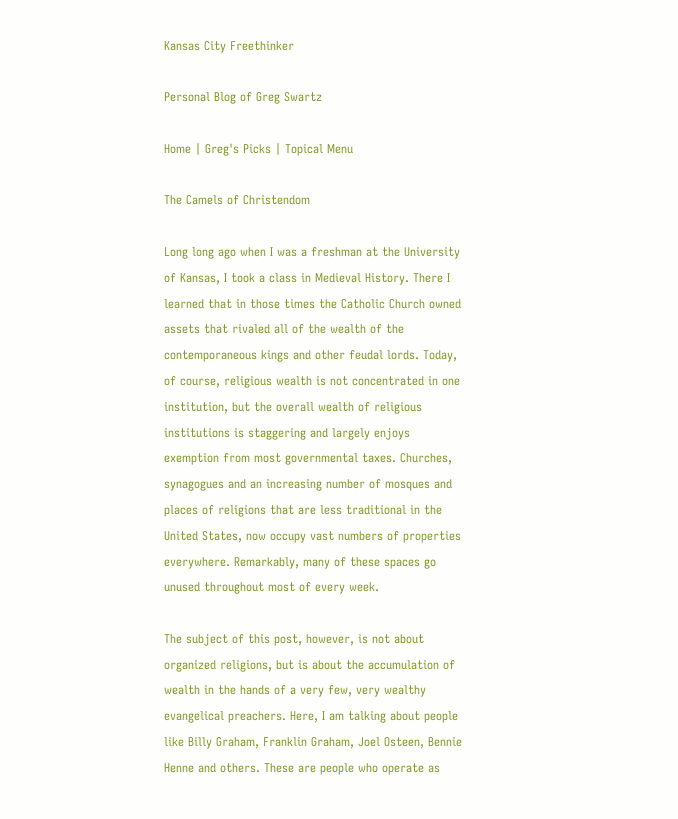Kansas City Freethinker

Personal Blog of Greg Swartz

Home | Greg's Picks | Topical Menu

The Camels of Christendom

Long long ago when I was a freshman at the University of Kansas, I took a class in Medieval History. There I learned that in those times the Catholic Church owned assets that rivaled all of the wealth of the contemporaneous kings and other feudal lords. Today, of course, religious wealth is not concentrated in one institution, but the overall wealth of religious institutions is staggering and largely enjoys exemption from most governmental taxes. Churches, synagogues and an increasing number of mosques and places of religions that are less traditional in the United States, now occupy vast numbers of properties everywhere. Remarkably, many of these spaces go unused throughout most of every week.

The subject of this post, however, is not about organized religions, but is about the accumulation of wealth in the hands of a very few, very wealthy evangelical preachers. Here, I am talking about people like Billy Graham, Franklin Graham, Joel Osteen, Bennie Henne and others. These are people who operate as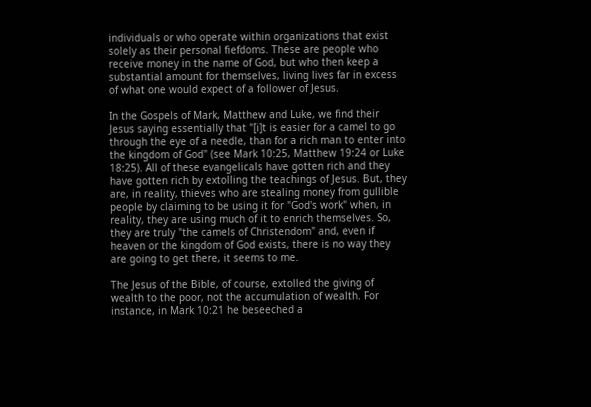individuals or who operate within organizations that exist solely as their personal fiefdoms. These are people who receive money in the name of God, but who then keep a substantial amount for themselves, living lives far in excess of what one would expect of a follower of Jesus.

In the Gospels of Mark, Matthew and Luke, we find their Jesus saying essentially that "[i]t is easier for a camel to go through the eye of a needle, than for a rich man to enter into the kingdom of God" (see Mark 10:25, Matthew 19:24 or Luke 18:25). All of these evangelicals have gotten rich and they have gotten rich by extolling the teachings of Jesus. But, they are, in reality, thieves who are stealing money from gullible people by claiming to be using it for "God's work" when, in reality, they are using much of it to enrich themselves. So, they are truly "the camels of Christendom" and, even if heaven or the kingdom of God exists, there is no way they are going to get there, it seems to me.

The Jesus of the Bible, of course, extolled the giving of wealth to the poor, not the accumulation of wealth. For instance, in Mark 10:21 he beseeched a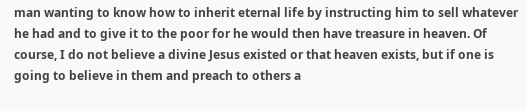man wanting to know how to inherit eternal life by instructing him to sell whatever he had and to give it to the poor for he would then have treasure in heaven. Of course, I do not believe a divine Jesus existed or that heaven exists, but if one is going to believe in them and preach to others a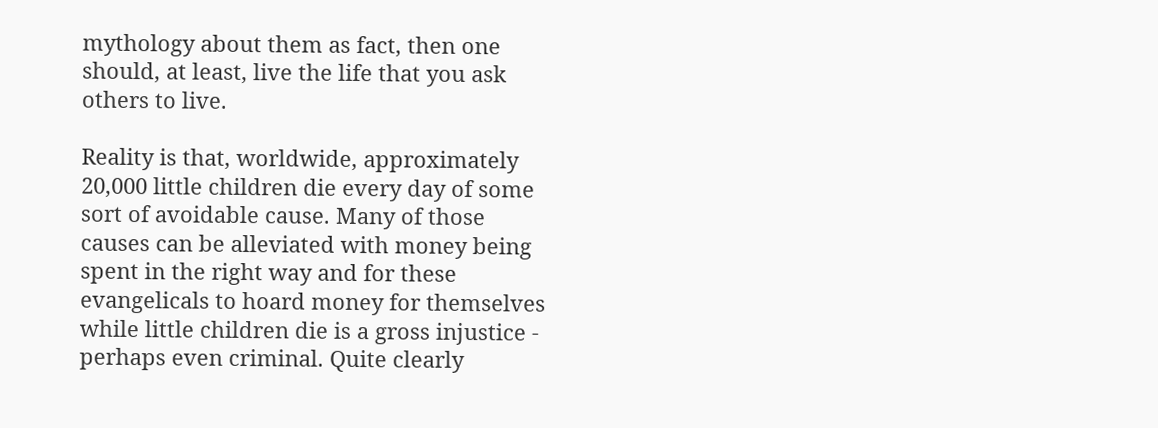mythology about them as fact, then one should, at least, live the life that you ask others to live.

Reality is that, worldwide, approximately 20,000 little children die every day of some sort of avoidable cause. Many of those causes can be alleviated with money being spent in the right way and for these evangelicals to hoard money for themselves while little children die is a gross injustice - perhaps even criminal. Quite clearly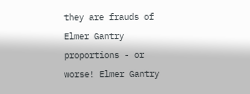they are frauds of Elmer Gantry proportions - or worse! Elmer Gantry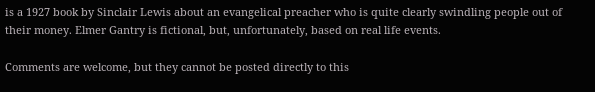is a 1927 book by Sinclair Lewis about an evangelical preacher who is quite clearly swindling people out of their money. Elmer Gantry is fictional, but, unfortunately, based on real life events.

Comments are welcome, but they cannot be posted directly to this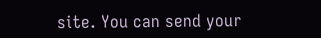site. You can send your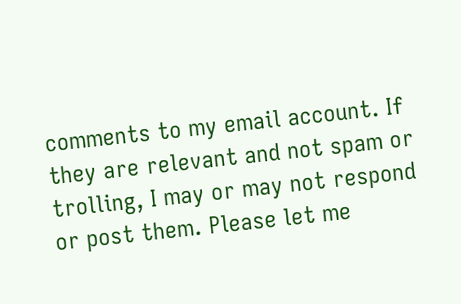comments to my email account. If they are relevant and not spam or trolling, I may or may not respond or post them. Please let me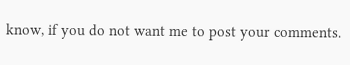know, if you do not want me to post your comments.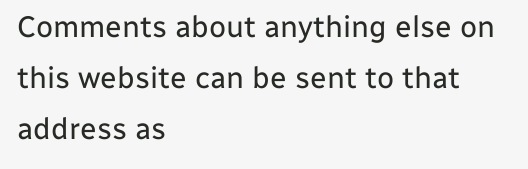Comments about anything else on this website can be sent to that address as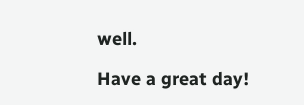well.

Have a great day!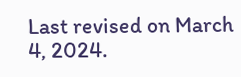Last revised on March 4, 2024.